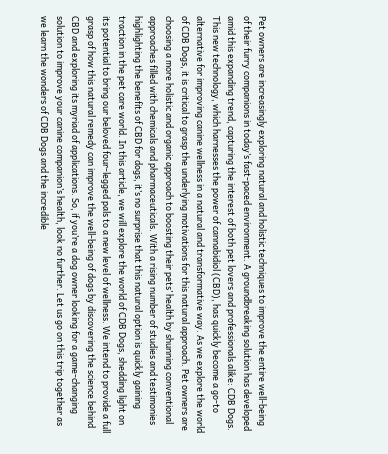Pet owners are increasingly exploring natural and holistic techniques to improve the entire well-being of their furry companions in today’s fast-paced environment. A groundbreaking solution has developed amid this expanding trend, capturing the interest of both pet lovers and professionals alike: CDB Dogs. This new technology, which harnesses the power of cannabidiol (CBD), has quickly become a go-to alternative for improving canine wellness in a natural and transformative way. As we explore the world of CDB Dogs, it is critical to grasp the underlying motivations for this natural approach. Pet owners are choosing a more holistic and organic approach to boosting their pets’ health by shunning conventional approaches filled with chemicals and pharmaceuticals. With a rising number of studies and testimonies highlighting the benefits of CBD for dogs, it’s no surprise that this natural option is quickly gaining traction in the pet care world. In this article, we will explore the world of CDB Dogs, shedding light on its potential to bring our beloved four-legged pals to a new level of wellness. We intend to provide a full grasp of how this natural remedy can improve the well-being of dogs by discovering the science behind CBD and exploring its myriad of applications. So, if you’re a dog owner looking for a game-changing solution to improve your canine companion’s health, look no further. Let us go on this trip together as we learn the wonders of CDB Dogs and the incredible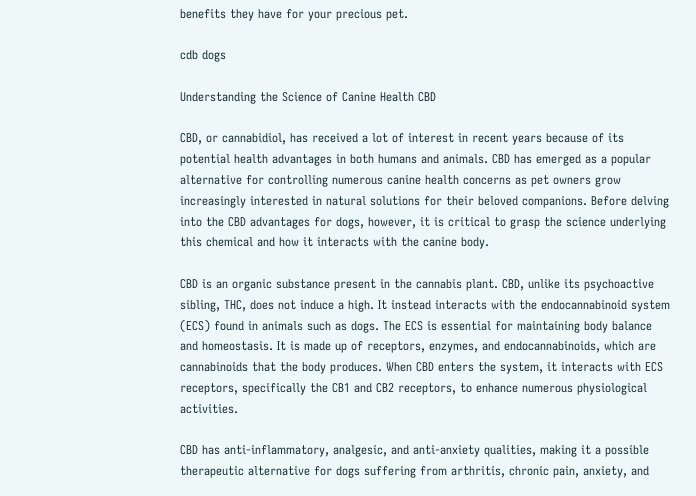benefits they have for your precious pet.

cdb dogs

Understanding the Science of Canine Health CBD

CBD, or cannabidiol, has received a lot of interest in recent years because of its potential health advantages in both humans and animals. CBD has emerged as a popular alternative for controlling numerous canine health concerns as pet owners grow increasingly interested in natural solutions for their beloved companions. Before delving into the CBD advantages for dogs, however, it is critical to grasp the science underlying this chemical and how it interacts with the canine body.

CBD is an organic substance present in the cannabis plant. CBD, unlike its psychoactive sibling, THC, does not induce a high. It instead interacts with the endocannabinoid system (ECS) found in animals such as dogs. The ECS is essential for maintaining body balance and homeostasis. It is made up of receptors, enzymes, and endocannabinoids, which are cannabinoids that the body produces. When CBD enters the system, it interacts with ECS receptors, specifically the CB1 and CB2 receptors, to enhance numerous physiological activities.

CBD has anti-inflammatory, analgesic, and anti-anxiety qualities, making it a possible therapeutic alternative for dogs suffering from arthritis, chronic pain, anxiety, and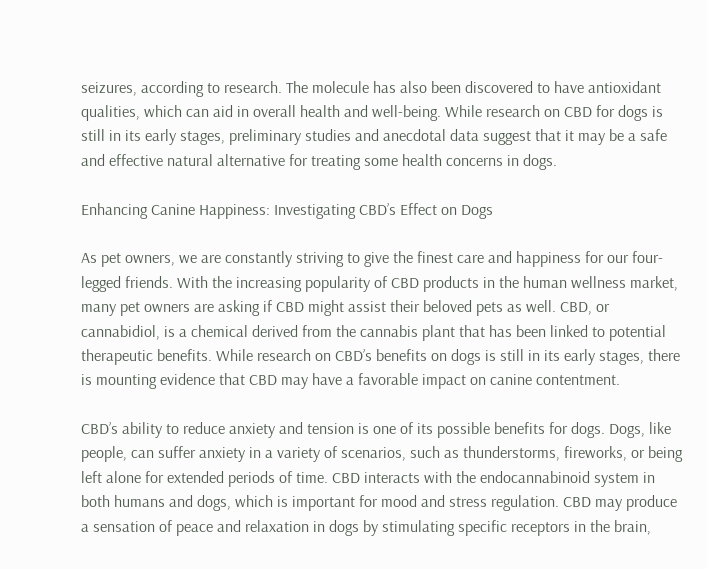seizures, according to research. The molecule has also been discovered to have antioxidant qualities, which can aid in overall health and well-being. While research on CBD for dogs is still in its early stages, preliminary studies and anecdotal data suggest that it may be a safe and effective natural alternative for treating some health concerns in dogs.

Enhancing Canine Happiness: Investigating CBD’s Effect on Dogs

As pet owners, we are constantly striving to give the finest care and happiness for our four-legged friends. With the increasing popularity of CBD products in the human wellness market, many pet owners are asking if CBD might assist their beloved pets as well. CBD, or cannabidiol, is a chemical derived from the cannabis plant that has been linked to potential therapeutic benefits. While research on CBD’s benefits on dogs is still in its early stages, there is mounting evidence that CBD may have a favorable impact on canine contentment.

CBD’s ability to reduce anxiety and tension is one of its possible benefits for dogs. Dogs, like people, can suffer anxiety in a variety of scenarios, such as thunderstorms, fireworks, or being left alone for extended periods of time. CBD interacts with the endocannabinoid system in both humans and dogs, which is important for mood and stress regulation. CBD may produce a sensation of peace and relaxation in dogs by stimulating specific receptors in the brain,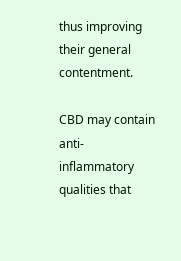thus improving their general contentment.

CBD may contain anti-inflammatory qualities that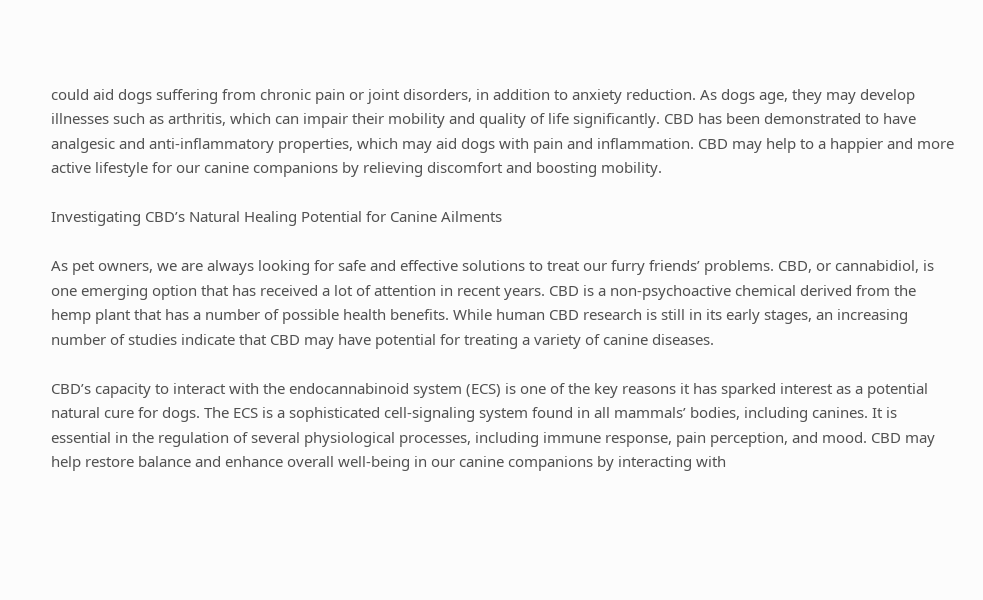could aid dogs suffering from chronic pain or joint disorders, in addition to anxiety reduction. As dogs age, they may develop illnesses such as arthritis, which can impair their mobility and quality of life significantly. CBD has been demonstrated to have analgesic and anti-inflammatory properties, which may aid dogs with pain and inflammation. CBD may help to a happier and more active lifestyle for our canine companions by relieving discomfort and boosting mobility.

Investigating CBD’s Natural Healing Potential for Canine Ailments

As pet owners, we are always looking for safe and effective solutions to treat our furry friends’ problems. CBD, or cannabidiol, is one emerging option that has received a lot of attention in recent years. CBD is a non-psychoactive chemical derived from the hemp plant that has a number of possible health benefits. While human CBD research is still in its early stages, an increasing number of studies indicate that CBD may have potential for treating a variety of canine diseases.

CBD’s capacity to interact with the endocannabinoid system (ECS) is one of the key reasons it has sparked interest as a potential natural cure for dogs. The ECS is a sophisticated cell-signaling system found in all mammals’ bodies, including canines. It is essential in the regulation of several physiological processes, including immune response, pain perception, and mood. CBD may help restore balance and enhance overall well-being in our canine companions by interacting with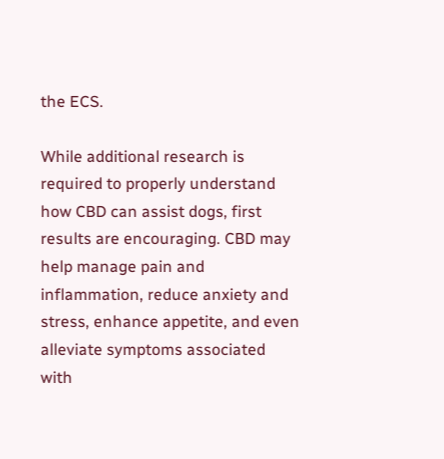the ECS.

While additional research is required to properly understand how CBD can assist dogs, first results are encouraging. CBD may help manage pain and inflammation, reduce anxiety and stress, enhance appetite, and even alleviate symptoms associated with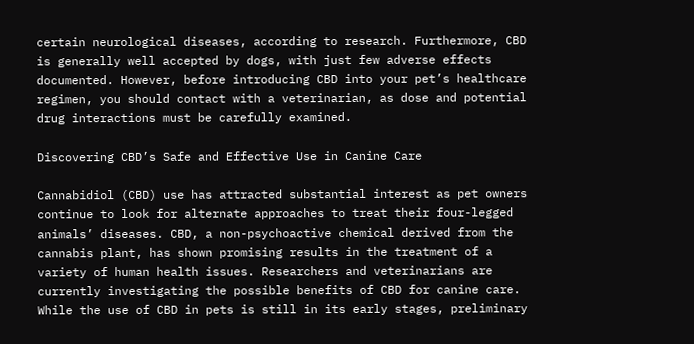certain neurological diseases, according to research. Furthermore, CBD is generally well accepted by dogs, with just few adverse effects documented. However, before introducing CBD into your pet’s healthcare regimen, you should contact with a veterinarian, as dose and potential drug interactions must be carefully examined.

Discovering CBD’s Safe and Effective Use in Canine Care

Cannabidiol (CBD) use has attracted substantial interest as pet owners continue to look for alternate approaches to treat their four-legged animals’ diseases. CBD, a non-psychoactive chemical derived from the cannabis plant, has shown promising results in the treatment of a variety of human health issues. Researchers and veterinarians are currently investigating the possible benefits of CBD for canine care. While the use of CBD in pets is still in its early stages, preliminary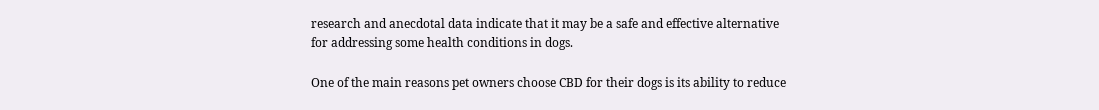research and anecdotal data indicate that it may be a safe and effective alternative for addressing some health conditions in dogs.

One of the main reasons pet owners choose CBD for their dogs is its ability to reduce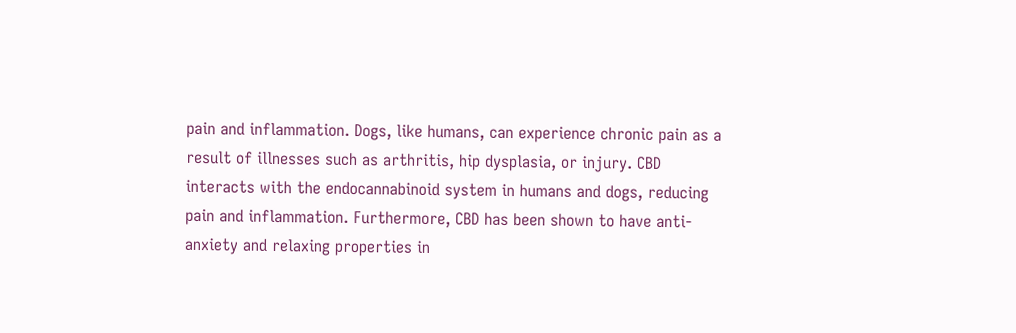pain and inflammation. Dogs, like humans, can experience chronic pain as a result of illnesses such as arthritis, hip dysplasia, or injury. CBD interacts with the endocannabinoid system in humans and dogs, reducing pain and inflammation. Furthermore, CBD has been shown to have anti-anxiety and relaxing properties in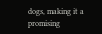dogs, making it a promising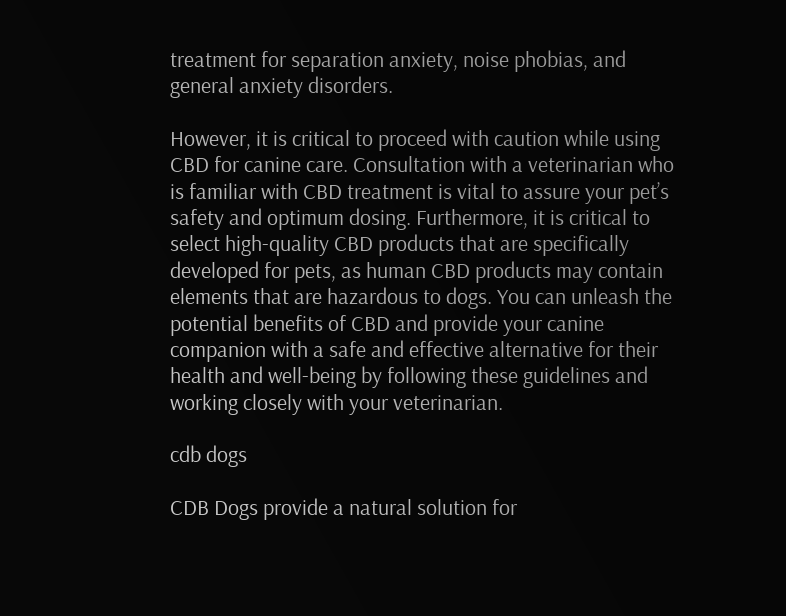treatment for separation anxiety, noise phobias, and general anxiety disorders.

However, it is critical to proceed with caution while using CBD for canine care. Consultation with a veterinarian who is familiar with CBD treatment is vital to assure your pet’s safety and optimum dosing. Furthermore, it is critical to select high-quality CBD products that are specifically developed for pets, as human CBD products may contain elements that are hazardous to dogs. You can unleash the potential benefits of CBD and provide your canine companion with a safe and effective alternative for their health and well-being by following these guidelines and working closely with your veterinarian.

cdb dogs

CDB Dogs provide a natural solution for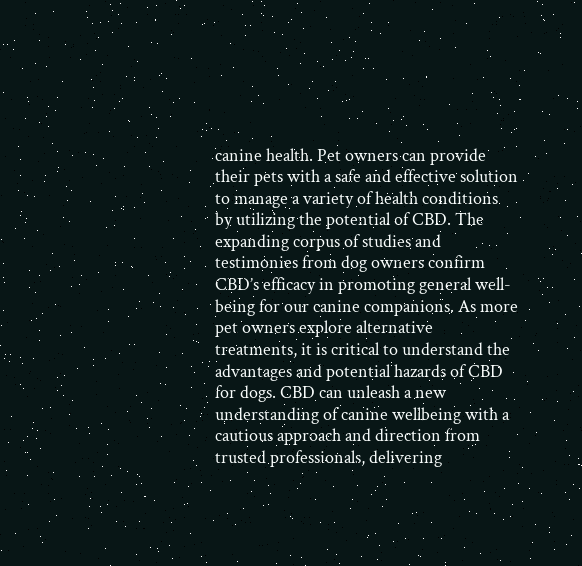canine health. Pet owners can provide their pets with a safe and effective solution to manage a variety of health conditions by utilizing the potential of CBD. The expanding corpus of studies and testimonies from dog owners confirm CBD’s efficacy in promoting general well-being for our canine companions. As more pet owners explore alternative treatments, it is critical to understand the advantages and potential hazards of CBD for dogs. CBD can unleash a new understanding of canine wellbeing with a cautious approach and direction from trusted professionals, delivering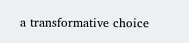a transformative choice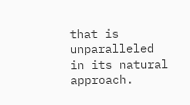that is unparalleled in its natural approach.